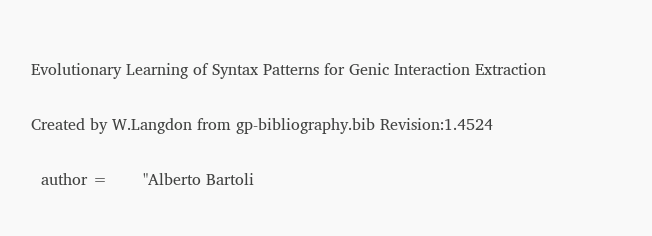Evolutionary Learning of Syntax Patterns for Genic Interaction Extraction

Created by W.Langdon from gp-bibliography.bib Revision:1.4524

  author =       "Alberto Bartoli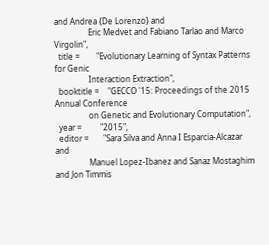and Andrea {De Lorenzo} and
                 Eric Medvet and Fabiano Tarlao and Marco Virgolin",
  title =        "Evolutionary Learning of Syntax Patterns for Genic
                 Interaction Extraction",
  booktitle =    "GECCO '15: Proceedings of the 2015 Annual Conference
                 on Genetic and Evolutionary Computation",
  year =         "2015",
  editor =       "Sara Silva and Anna I Esparcia-Alcazar and
                 Manuel Lopez-Ibanez and Sanaz Mostaghim and Jon Timmis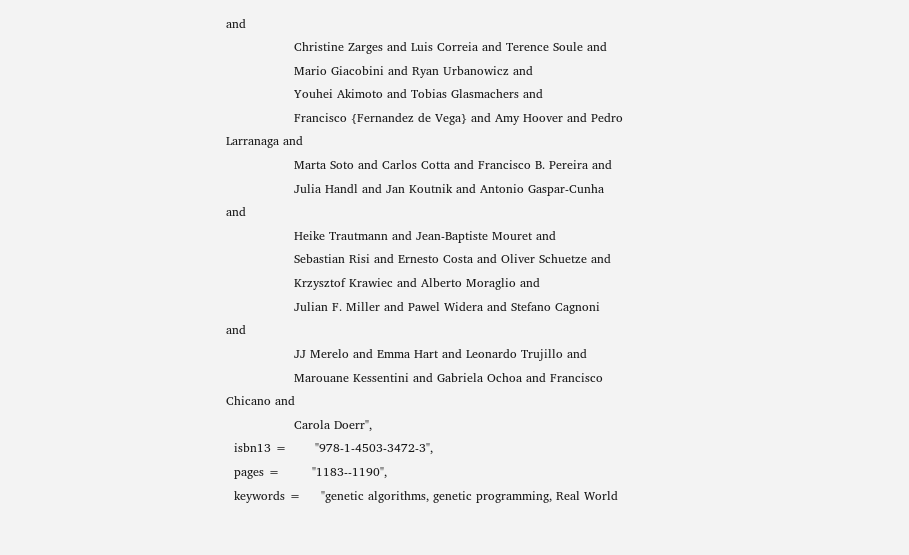and
                 Christine Zarges and Luis Correia and Terence Soule and
                 Mario Giacobini and Ryan Urbanowicz and
                 Youhei Akimoto and Tobias Glasmachers and
                 Francisco {Fernandez de Vega} and Amy Hoover and Pedro Larranaga and
                 Marta Soto and Carlos Cotta and Francisco B. Pereira and
                 Julia Handl and Jan Koutnik and Antonio Gaspar-Cunha and
                 Heike Trautmann and Jean-Baptiste Mouret and
                 Sebastian Risi and Ernesto Costa and Oliver Schuetze and
                 Krzysztof Krawiec and Alberto Moraglio and
                 Julian F. Miller and Pawel Widera and Stefano Cagnoni and
                 JJ Merelo and Emma Hart and Leonardo Trujillo and
                 Marouane Kessentini and Gabriela Ochoa and Francisco Chicano and
                 Carola Doerr",
  isbn13 =       "978-1-4503-3472-3",
  pages =        "1183--1190",
  keywords =     "genetic algorithms, genetic programming, Real World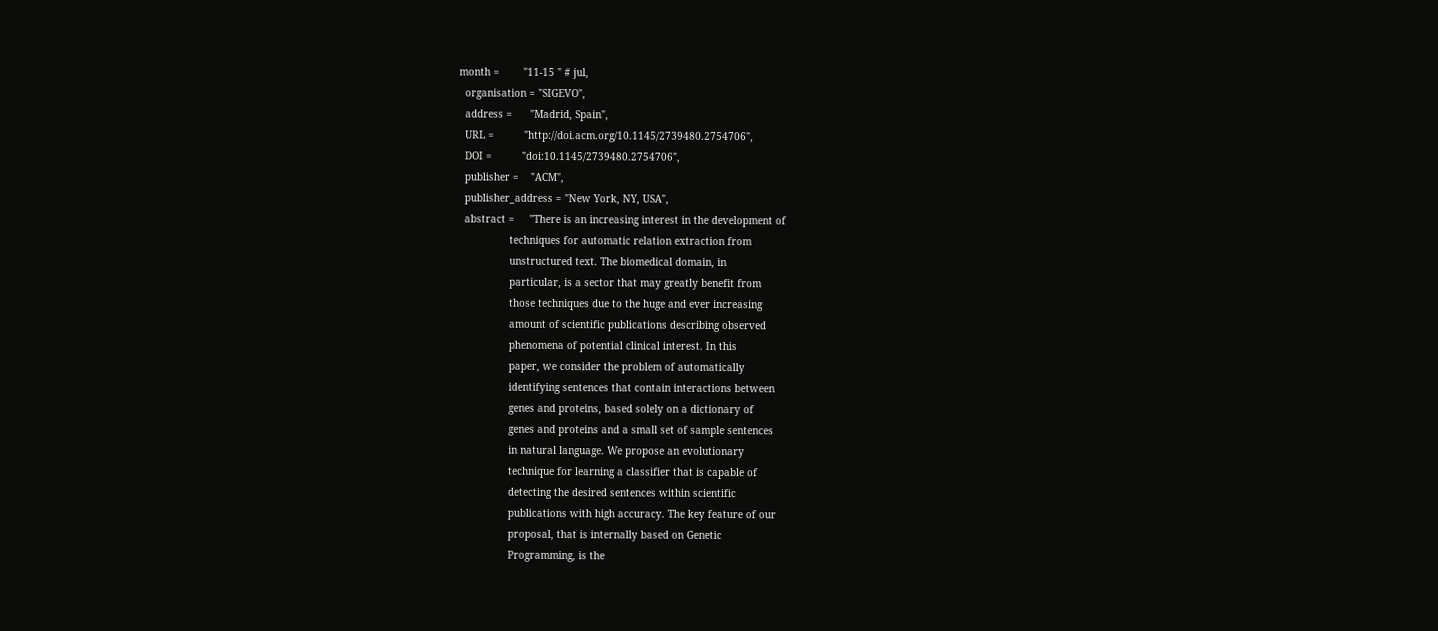month =        "11-15 " # jul,
  organisation = "SIGEVO",
  address =      "Madrid, Spain",
  URL =          "http://doi.acm.org/10.1145/2739480.2754706",
  DOI =          "doi:10.1145/2739480.2754706",
  publisher =    "ACM",
  publisher_address = "New York, NY, USA",
  abstract =     "There is an increasing interest in the development of
                 techniques for automatic relation extraction from
                 unstructured text. The biomedical domain, in
                 particular, is a sector that may greatly benefit from
                 those techniques due to the huge and ever increasing
                 amount of scientific publications describing observed
                 phenomena of potential clinical interest. In this
                 paper, we consider the problem of automatically
                 identifying sentences that contain interactions between
                 genes and proteins, based solely on a dictionary of
                 genes and proteins and a small set of sample sentences
                 in natural language. We propose an evolutionary
                 technique for learning a classifier that is capable of
                 detecting the desired sentences within scientific
                 publications with high accuracy. The key feature of our
                 proposal, that is internally based on Genetic
                 Programming, is the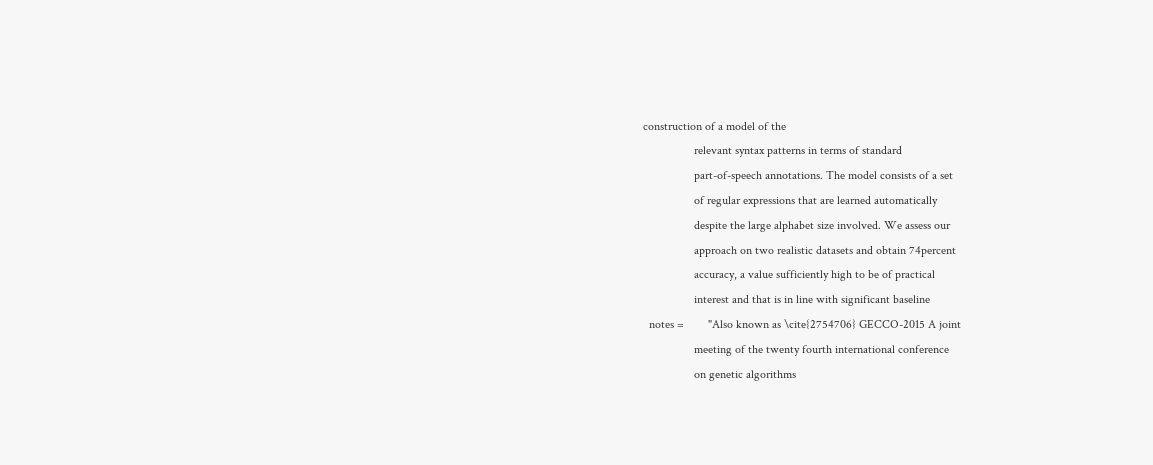construction of a model of the
                 relevant syntax patterns in terms of standard
                 part-of-speech annotations. The model consists of a set
                 of regular expressions that are learned automatically
                 despite the large alphabet size involved. We assess our
                 approach on two realistic datasets and obtain 74percent
                 accuracy, a value sufficiently high to be of practical
                 interest and that is in line with significant baseline
  notes =        "Also known as \cite{2754706} GECCO-2015 A joint
                 meeting of the twenty fourth international conference
                 on genetic algorithms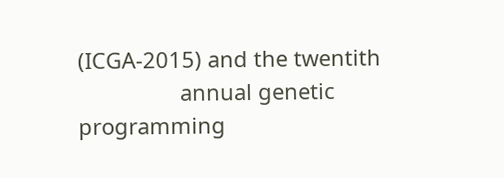(ICGA-2015) and the twentith
                 annual genetic programming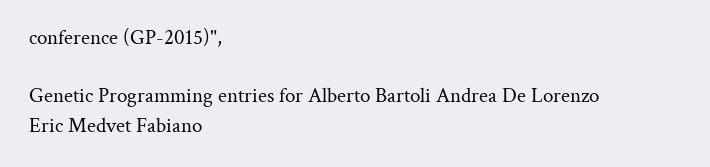conference (GP-2015)",

Genetic Programming entries for Alberto Bartoli Andrea De Lorenzo Eric Medvet Fabiano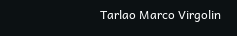Tarlao Marco Virgolin